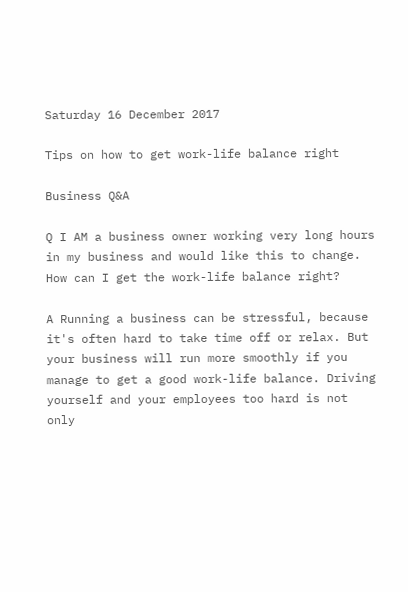Saturday 16 December 2017

Tips on how to get work-life balance right

Business Q&A

Q I AM a business owner working very long hours in my business and would like this to change. How can I get the work-life balance right?

A Running a business can be stressful, because it's often hard to take time off or relax. But your business will run more smoothly if you manage to get a good work-life balance. Driving yourself and your employees too hard is not only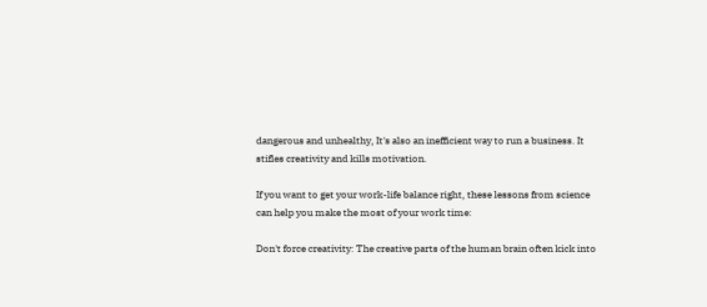dangerous and unhealthy, It's also an inefficient way to run a business. It stifles creativity and kills motivation.

If you want to get your work-life balance right, these lessons from science can help you make the most of your work time:

Don't force creativity: The creative parts of the human brain often kick into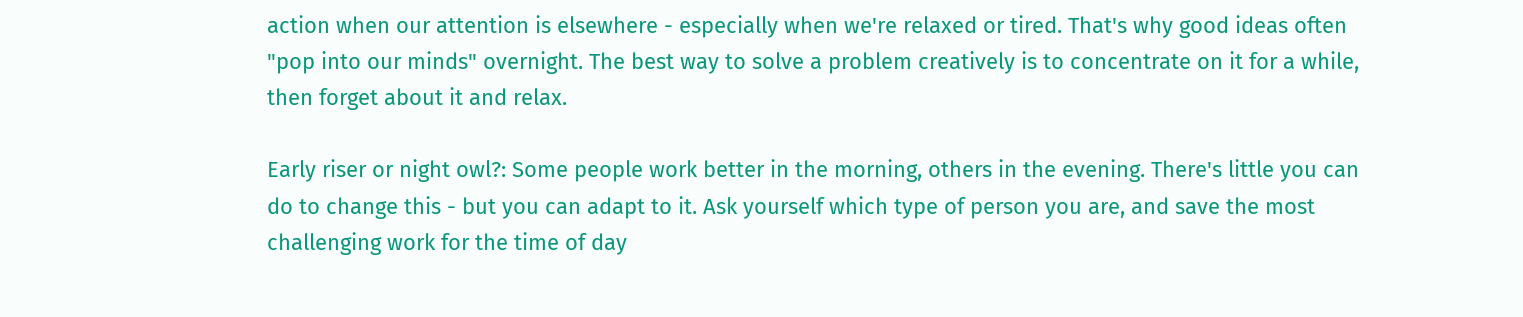action when our attention is elsewhere - especially when we're relaxed or tired. That's why good ideas often "pop into our minds" overnight. The best way to solve a problem creatively is to concentrate on it for a while, then forget about it and relax.

Early riser or night owl?: Some people work better in the morning, others in the evening. There's little you can do to change this - but you can adapt to it. Ask yourself which type of person you are, and save the most challenging work for the time of day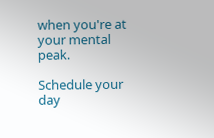when you're at your mental peak.

Schedule your day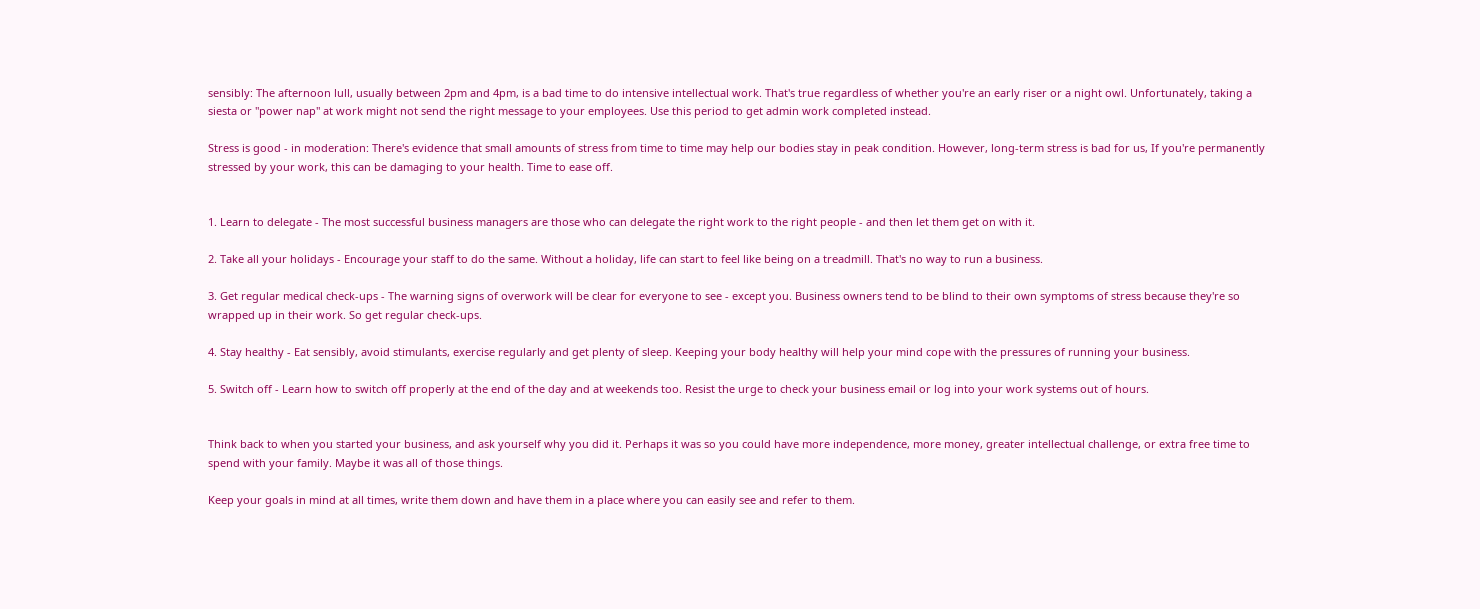sensibly: The afternoon lull, usually between 2pm and 4pm, is a bad time to do intensive intellectual work. That's true regardless of whether you're an early riser or a night owl. Unfortunately, taking a siesta or "power nap" at work might not send the right message to your employees. Use this period to get admin work completed instead.

Stress is good - in moderation: There's evidence that small amounts of stress from time to time may help our bodies stay in peak condition. However, long-term stress is bad for us, If you're permanently stressed by your work, this can be damaging to your health. Time to ease off.


1. Learn to delegate - The most successful business managers are those who can delegate the right work to the right people - and then let them get on with it.

2. Take all your holidays - Encourage your staff to do the same. Without a holiday, life can start to feel like being on a treadmill. That's no way to run a business.

3. Get regular medical check-ups - The warning signs of overwork will be clear for everyone to see - except you. Business owners tend to be blind to their own symptoms of stress because they're so wrapped up in their work. So get regular check-ups.

4. Stay healthy - Eat sensibly, avoid stimulants, exercise regularly and get plenty of sleep. Keeping your body healthy will help your mind cope with the pressures of running your business.

5. Switch off - Learn how to switch off properly at the end of the day and at weekends too. Resist the urge to check your business email or log into your work systems out of hours.


Think back to when you started your business, and ask yourself why you did it. Perhaps it was so you could have more independence, more money, greater intellectual challenge, or extra free time to spend with your family. Maybe it was all of those things.

Keep your goals in mind at all times, write them down and have them in a place where you can easily see and refer to them.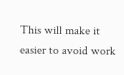This will make it easier to avoid work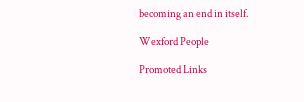becoming an end in itself.

Wexford People

Promoted Links